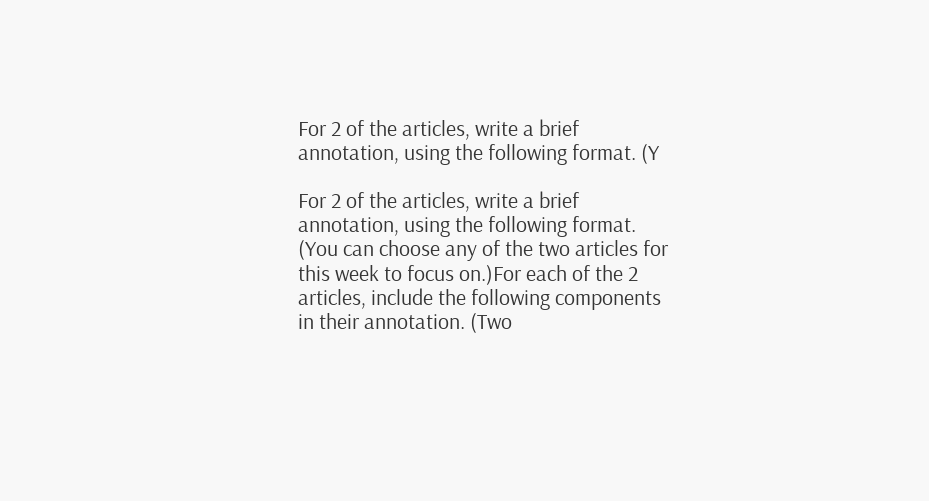For 2 of the articles, write a brief annotation, using the following format. (Y

For 2 of the articles, write a brief annotation, using the following format. (You can choose any of the two articles for this week to focus on.)For each of the 2 articles, include the following components in their annotation. (Two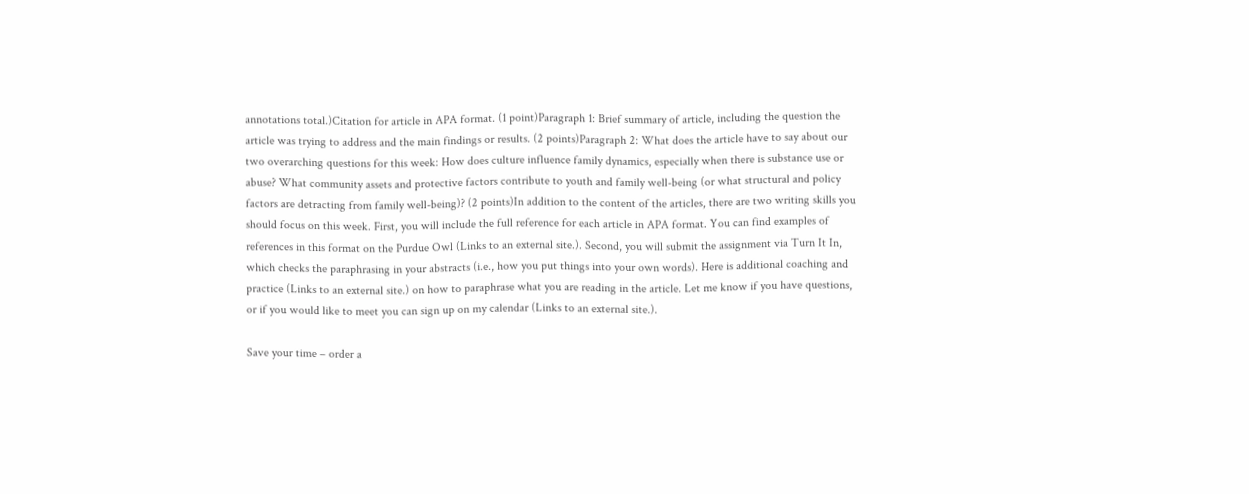annotations total.)Citation for article in APA format. (1 point)Paragraph 1: Brief summary of article, including the question the article was trying to address and the main findings or results. (2 points)Paragraph 2: What does the article have to say about our two overarching questions for this week: How does culture influence family dynamics, especially when there is substance use or abuse? What community assets and protective factors contribute to youth and family well-being (or what structural and policy factors are detracting from family well-being)? (2 points)In addition to the content of the articles, there are two writing skills you should focus on this week. First, you will include the full reference for each article in APA format. You can find examples of references in this format on the Purdue Owl (Links to an external site.). Second, you will submit the assignment via Turn It In, which checks the paraphrasing in your abstracts (i.e., how you put things into your own words). Here is additional coaching and practice (Links to an external site.) on how to paraphrase what you are reading in the article. Let me know if you have questions, or if you would like to meet you can sign up on my calendar (Links to an external site.).

Save your time – order a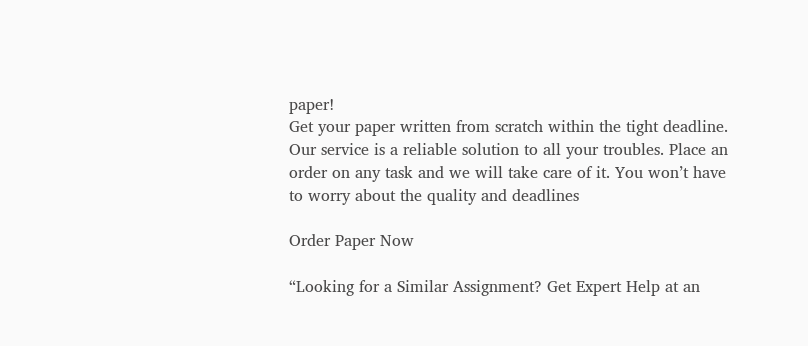paper!
Get your paper written from scratch within the tight deadline. Our service is a reliable solution to all your troubles. Place an order on any task and we will take care of it. You won’t have to worry about the quality and deadlines

Order Paper Now

“Looking for a Similar Assignment? Get Expert Help at an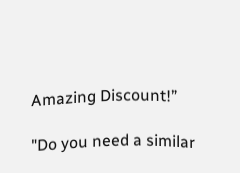Amazing Discount!”

"Do you need a similar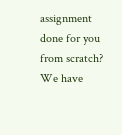assignment done for you from scratch? We have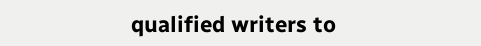qualified writers to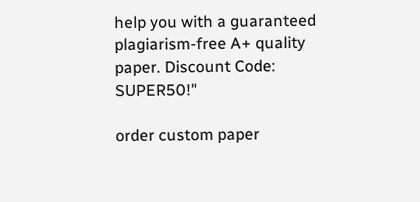help you with a guaranteed plagiarism-free A+ quality paper. Discount Code: SUPER50!"

order custom paper